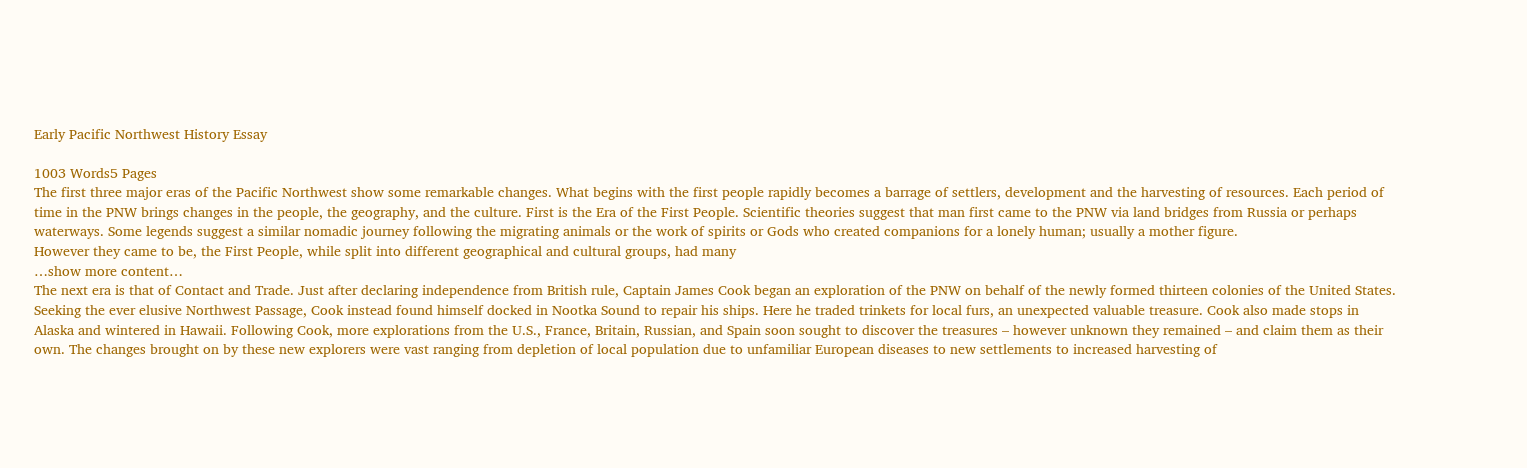Early Pacific Northwest History Essay

1003 Words5 Pages
The first three major eras of the Pacific Northwest show some remarkable changes. What begins with the first people rapidly becomes a barrage of settlers, development and the harvesting of resources. Each period of time in the PNW brings changes in the people, the geography, and the culture. First is the Era of the First People. Scientific theories suggest that man first came to the PNW via land bridges from Russia or perhaps waterways. Some legends suggest a similar nomadic journey following the migrating animals or the work of spirits or Gods who created companions for a lonely human; usually a mother figure.
However they came to be, the First People, while split into different geographical and cultural groups, had many
…show more content…
The next era is that of Contact and Trade. Just after declaring independence from British rule, Captain James Cook began an exploration of the PNW on behalf of the newly formed thirteen colonies of the United States. Seeking the ever elusive Northwest Passage, Cook instead found himself docked in Nootka Sound to repair his ships. Here he traded trinkets for local furs, an unexpected valuable treasure. Cook also made stops in Alaska and wintered in Hawaii. Following Cook, more explorations from the U.S., France, Britain, Russian, and Spain soon sought to discover the treasures – however unknown they remained – and claim them as their own. The changes brought on by these new explorers were vast ranging from depletion of local population due to unfamiliar European diseases to new settlements to increased harvesting of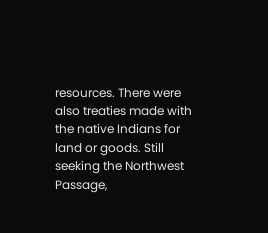resources. There were also treaties made with the native Indians for land or goods. Still seeking the Northwest Passage,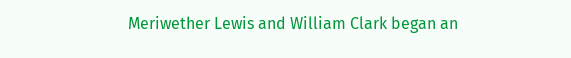Meriwether Lewis and William Clark began an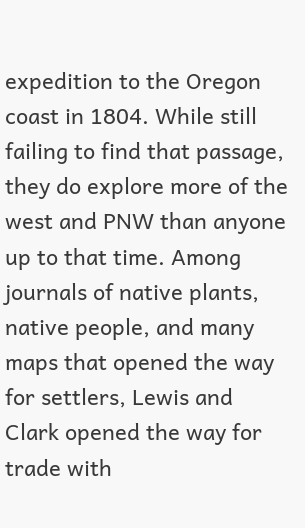expedition to the Oregon coast in 1804. While still failing to find that passage, they do explore more of the west and PNW than anyone up to that time. Among journals of native plants, native people, and many maps that opened the way for settlers, Lewis and Clark opened the way for trade with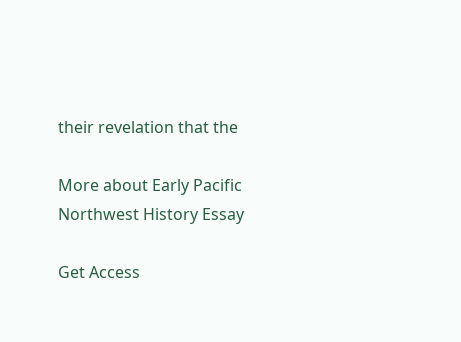their revelation that the

More about Early Pacific Northwest History Essay

Get Access